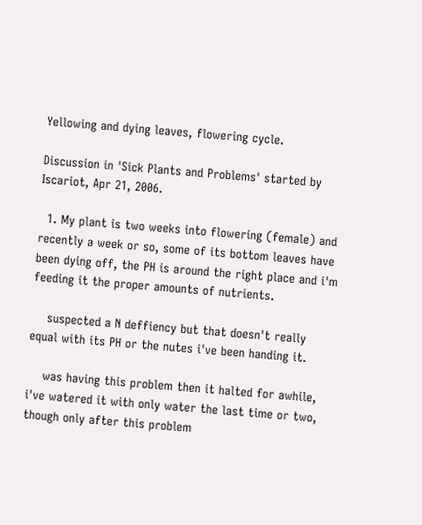Yellowing and dying leaves, flowering cycle.

Discussion in 'Sick Plants and Problems' started by Iscariot, Apr 21, 2006.

  1. My plant is two weeks into flowering (female) and recently a week or so, some of its bottom leaves have been dying off, the PH is around the right place and i'm feeding it the proper amounts of nutrients.

    suspected a N deffiency but that doesn't really equal with its PH or the nutes i've been handing it.

    was having this problem then it halted for awhile, i've watered it with only water the last time or two, though only after this problem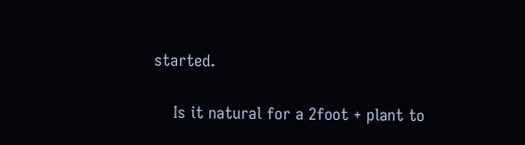started.

    Is it natural for a 2foot + plant to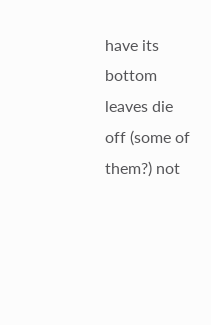have its bottom leaves die off (some of them?) not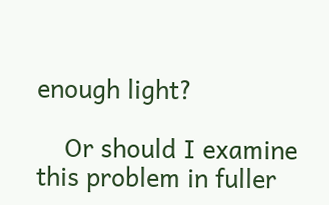enough light?

    Or should I examine this problem in fuller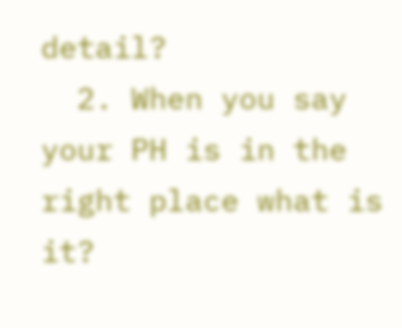detail?
  2. When you say your PH is in the right place what is it?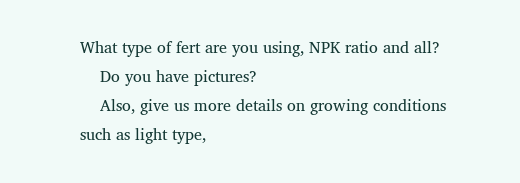What type of fert are you using, NPK ratio and all?
    Do you have pictures?
    Also, give us more details on growing conditions such as light type,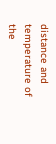distance and temperature of the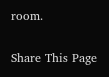room.

Share This Page